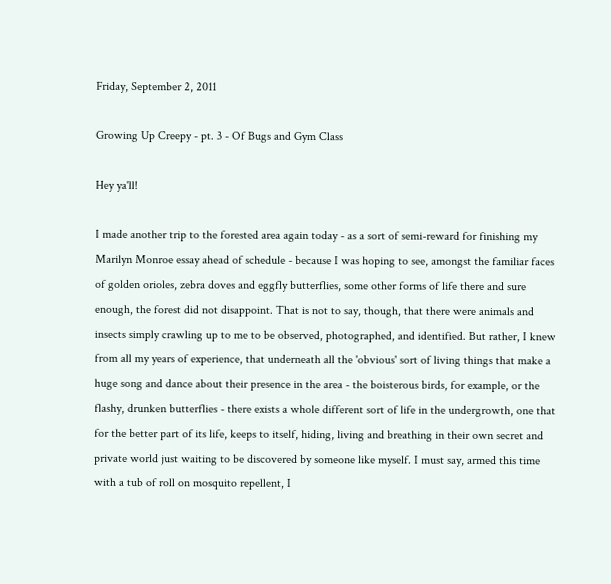Friday, September 2, 2011

Growing Up Creepy - pt. 3 - Of Bugs and Gym Class

Hey ya'll!

I made another trip to the forested area again today - as a sort of semi-reward for finishing my Marilyn Monroe essay ahead of schedule - because I was hoping to see, amongst the familiar faces of golden orioles, zebra doves and eggfly butterflies, some other forms of life there and sure enough, the forest did not disappoint. That is not to say, though, that there were animals and insects simply crawling up to me to be observed, photographed, and identified. But rather, I knew from all my years of experience, that underneath all the 'obvious' sort of living things that make a huge song and dance about their presence in the area - the boisterous birds, for example, or the flashy, drunken butterflies - there exists a whole different sort of life in the undergrowth, one that for the better part of its life, keeps to itself, hiding, living and breathing in their own secret and private world just waiting to be discovered by someone like myself. I must say, armed this time with a tub of roll on mosquito repellent, I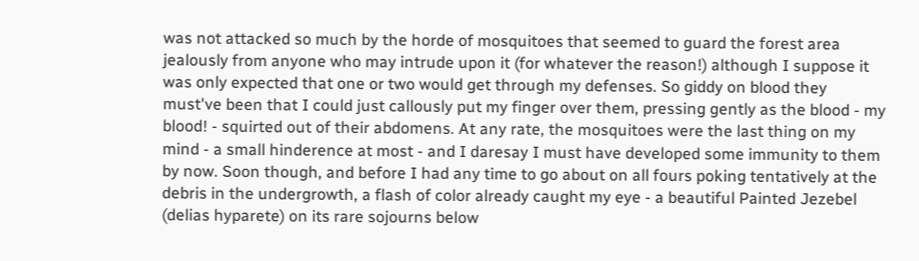was not attacked so much by the horde of mosquitoes that seemed to guard the forest area jealously from anyone who may intrude upon it (for whatever the reason!) although I suppose it was only expected that one or two would get through my defenses. So giddy on blood they must've been that I could just callously put my finger over them, pressing gently as the blood - my blood! - squirted out of their abdomens. At any rate, the mosquitoes were the last thing on my mind - a small hinderence at most - and I daresay I must have developed some immunity to them by now. Soon though, and before I had any time to go about on all fours poking tentatively at the debris in the undergrowth, a flash of color already caught my eye - a beautiful Painted Jezebel (delias hyparete) on its rare sojourns below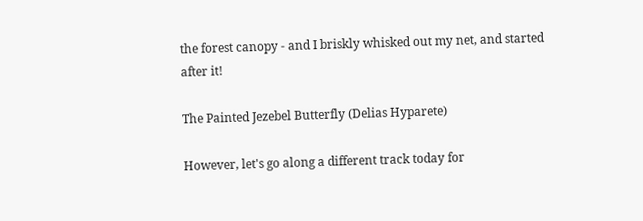the forest canopy - and I briskly whisked out my net, and started after it!

The Painted Jezebel Butterfly (Delias Hyparete)

However, let's go along a different track today for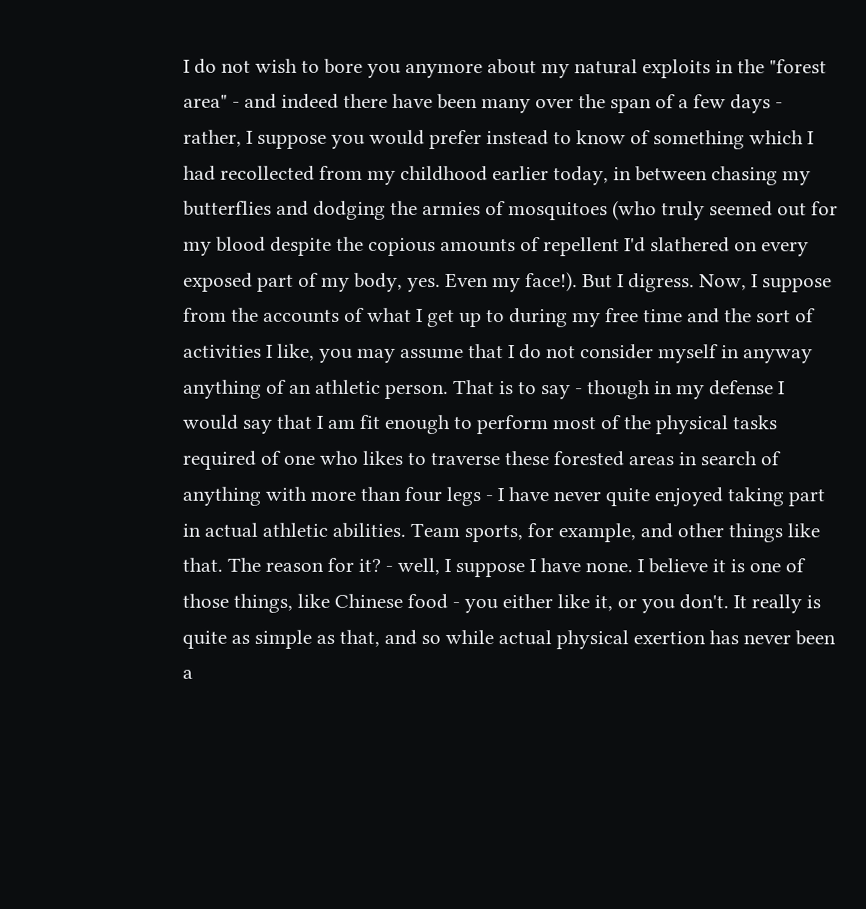I do not wish to bore you anymore about my natural exploits in the "forest area" - and indeed there have been many over the span of a few days - rather, I suppose you would prefer instead to know of something which I had recollected from my childhood earlier today, in between chasing my butterflies and dodging the armies of mosquitoes (who truly seemed out for my blood despite the copious amounts of repellent I'd slathered on every exposed part of my body, yes. Even my face!). But I digress. Now, I suppose from the accounts of what I get up to during my free time and the sort of activities I like, you may assume that I do not consider myself in anyway anything of an athletic person. That is to say - though in my defense I would say that I am fit enough to perform most of the physical tasks required of one who likes to traverse these forested areas in search of anything with more than four legs - I have never quite enjoyed taking part in actual athletic abilities. Team sports, for example, and other things like that. The reason for it? - well, I suppose I have none. I believe it is one of those things, like Chinese food - you either like it, or you don't. It really is quite as simple as that, and so while actual physical exertion has never been a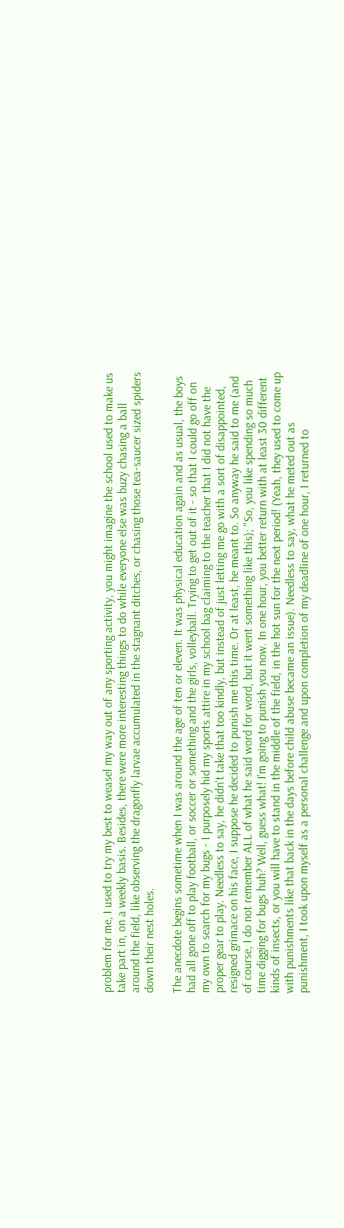problem for me, I used to try my best to weasel my way out of any sporting activity, you might imagine the school used to make us take part in, on a weekly basis. Besides, there were more interesting things to do while everyone else was buzy chasing a ball around the field, like observing the dragonfly larvae accumulated in the stagnant ditches, or chasing those tea-saucer sized spiders down their nest holes.

The anecdote begins sometime when I was around the age of ten or eleven. It was physical education again and as usual, the boys had all gone off to play football, or soccer or something and the girls, volleyball. Trying to get out of it - so that I could go off on my own to search for my bugs - I purposely hid my sports attire in my school bag claiming to the teacher that I did not have the proper gear to play. Needless to say, he didn't take that too kindly, but instead of just letting me go with a sort of disappointed, resigned grimace on his face, I suppose he decided to punish me this time. Or at least, he meant to. So anyway he said to me (and of course, I do not remember ALL of what he said word for word, but it went something like this); "So, you like spending so much time digging for bugs huh? Well, guess what! I'm going to punish you now. In one hour, you better return with at least 30 different kinds of insects, or you will have to stand in the middle of the field, in the hot sun for the next period! (Yeah, they used to come up with punishments like that back in the days before child abuse became an issue). Needless to say, what he meted out as punishment, I took upon myself as a personal challenge and upon completion of my deadline of one hour, I returned to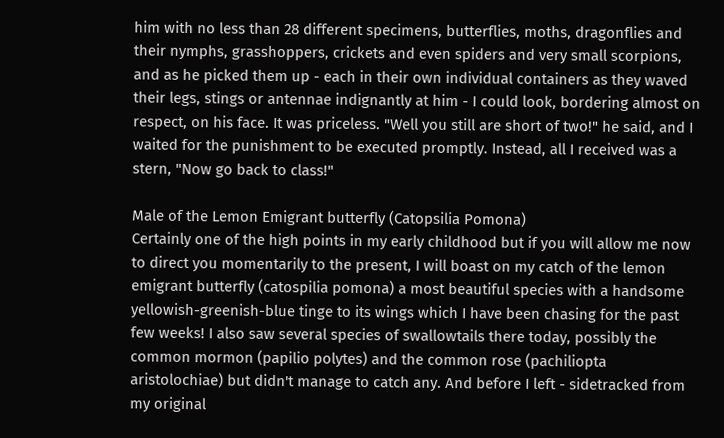him with no less than 28 different specimens, butterflies, moths, dragonflies and their nymphs, grasshoppers, crickets and even spiders and very small scorpions, and as he picked them up - each in their own individual containers as they waved their legs, stings or antennae indignantly at him - I could look, bordering almost on respect, on his face. It was priceless. "Well you still are short of two!" he said, and I waited for the punishment to be executed promptly. Instead, all I received was a stern, "Now go back to class!"

Male of the Lemon Emigrant butterfly (Catopsilia Pomona)
Certainly one of the high points in my early childhood but if you will allow me now to direct you momentarily to the present, I will boast on my catch of the lemon emigrant butterfly (catospilia pomona) a most beautiful species with a handsome yellowish-greenish-blue tinge to its wings which I have been chasing for the past few weeks! I also saw several species of swallowtails there today, possibly the common mormon (papilio polytes) and the common rose (pachiliopta aristolochiae) but didn't manage to catch any. And before I left - sidetracked from my original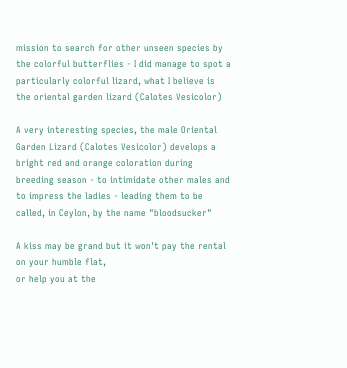mission to search for other unseen species by the colorful butterflies - I did manage to spot a particularly colorful lizard, what I believe is the oriental garden lizard (Calotes Vesicolor)

A very interesting species, the male Oriental Garden Lizard (Calotes Vesicolor) develops a bright red and orange coloration during breeding season - to intimidate other males and to impress the ladies - leading them to be called, in Ceylon, by the name "bloodsucker"

A kiss may be grand but it won't pay the rental on your humble flat,
or help you at the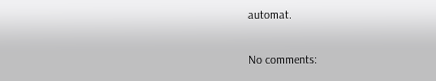automat.

No comments: